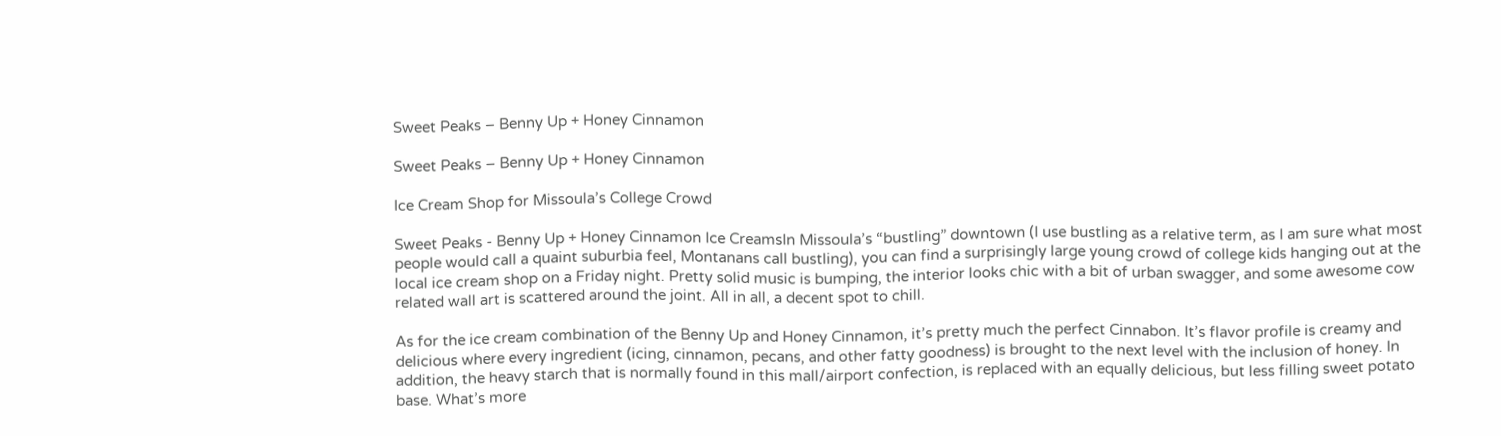Sweet Peaks – Benny Up + Honey Cinnamon

Sweet Peaks – Benny Up + Honey Cinnamon

Ice Cream Shop for Missoula’s College Crowd

Sweet Peaks - Benny Up + Honey Cinnamon Ice CreamsIn Missoula’s “bustling” downtown (I use bustling as a relative term, as I am sure what most people would call a quaint suburbia feel, Montanans call bustling), you can find a surprisingly large young crowd of college kids hanging out at the local ice cream shop on a Friday night. Pretty solid music is bumping, the interior looks chic with a bit of urban swagger, and some awesome cow related wall art is scattered around the joint. All in all, a decent spot to chill.

As for the ice cream combination of the Benny Up and Honey Cinnamon, it’s pretty much the perfect Cinnabon. It’s flavor profile is creamy and delicious where every ingredient (icing, cinnamon, pecans, and other fatty goodness) is brought to the next level with the inclusion of honey. In addition, the heavy starch that is normally found in this mall/airport confection, is replaced with an equally delicious, but less filling sweet potato base. What’s more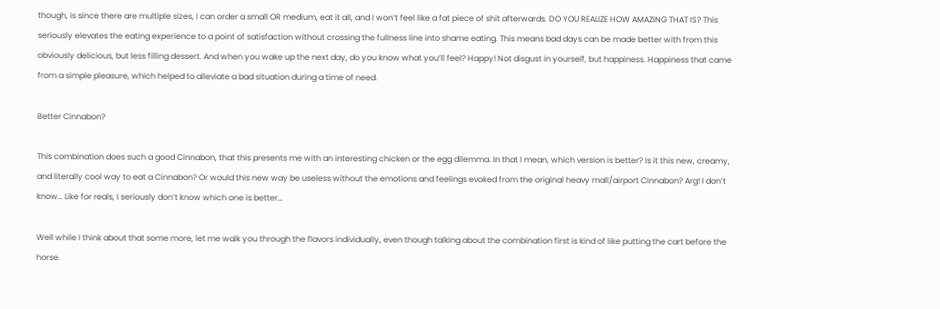though, is since there are multiple sizes, I can order a small OR medium, eat it all, and I won’t feel like a fat piece of shit afterwards. DO YOU REALIZE HOW AMAZING THAT IS? This seriously elevates the eating experience to a point of satisfaction without crossing the fullness line into shame eating. This means bad days can be made better with from this obviously delicious, but less filling dessert. And when you wake up the next day, do you know what you’ll feel? Happy! Not disgust in yourself, but happiness. Happiness that came from a simple pleasure, which helped to alleviate a bad situation during a time of need.

Better Cinnabon?

This combination does such a good Cinnabon, that this presents me with an interesting chicken or the egg dilemma. In that I mean, which version is better? Is it this new, creamy, and literally cool way to eat a Cinnabon? Or would this new way be useless without the emotions and feelings evoked from the original heavy mall/airport Cinnabon? Arg! I don’t know… Like for reals, I seriously don’t know which one is better…

Well while I think about that some more, let me walk you through the flavors individually, even though talking about the combination first is kind of like putting the cart before the horse.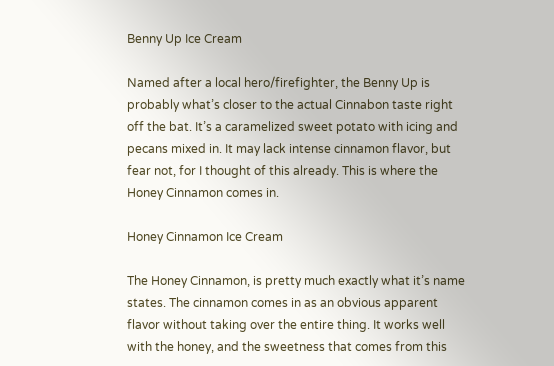Benny Up Ice Cream

Named after a local hero/firefighter, the Benny Up is probably what’s closer to the actual Cinnabon taste right off the bat. It’s a caramelized sweet potato with icing and pecans mixed in. It may lack intense cinnamon flavor, but fear not, for I thought of this already. This is where the Honey Cinnamon comes in.

Honey Cinnamon Ice Cream

The Honey Cinnamon, is pretty much exactly what it’s name states. The cinnamon comes in as an obvious apparent flavor without taking over the entire thing. It works well with the honey, and the sweetness that comes from this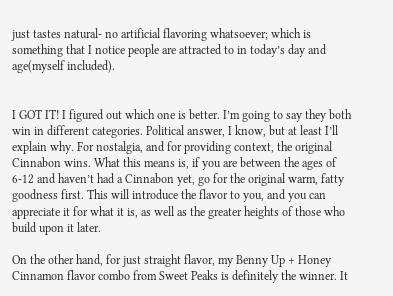just tastes natural- no artificial flavoring whatsoever; which is something that I notice people are attracted to in today’s day and age(myself included).


I GOT IT! I figured out which one is better. I’m going to say they both win in different categories. Political answer, I know, but at least I’ll explain why. For nostalgia, and for providing context, the original Cinnabon wins. What this means is, if you are between the ages of 6-12 and haven’t had a Cinnabon yet, go for the original warm, fatty goodness first. This will introduce the flavor to you, and you can appreciate it for what it is, as well as the greater heights of those who build upon it later.

On the other hand, for just straight flavor, my Benny Up + Honey Cinnamon flavor combo from Sweet Peaks is definitely the winner. It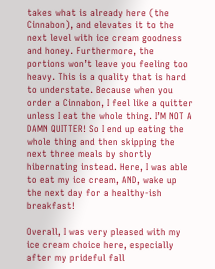takes what is already here (the Cinnabon), and elevates it to the next level with ice cream goodness and honey. Furthermore, the portions won’t leave you feeling too heavy. This is a quality that is hard to understate. Because when you order a Cinnabon, I feel like a quitter unless I eat the whole thing. I’M NOT A DAMN QUITTER! So I end up eating the whole thing and then skipping the next three meals by shortly hibernating instead. Here, I was able to eat my ice cream, AND, wake up the next day for a healthy-ish breakfast!

Overall, I was very pleased with my ice cream choice here, especially after my prideful fall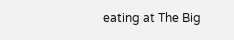eating at The Big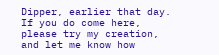Dipper, earlier that day. If you do come here, please try my creation, and let me know how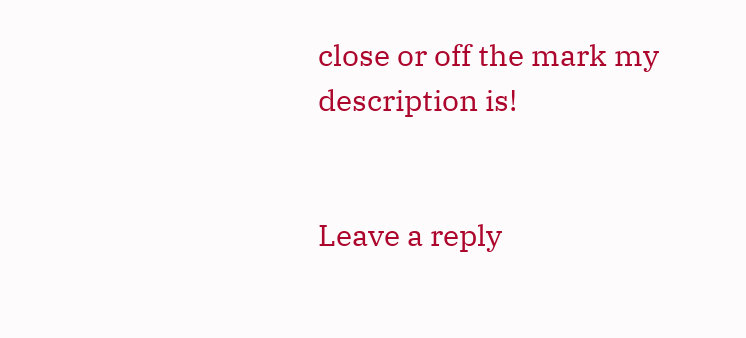close or off the mark my description is!


Leave a reply